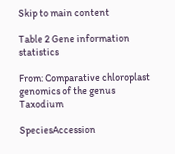Skip to main content

Table 2 Gene information statistics

From: Comparative chloroplast genomics of the genus Taxodium

SpeciesAccession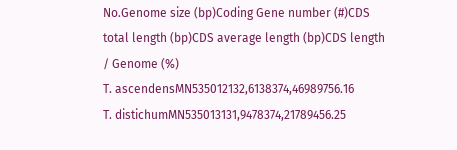No.Genome size (bp)Coding Gene number (#)CDS total length (bp)CDS average length (bp)CDS length / Genome (%)
T. ascendensMN535012132,6138374,46989756.16
T. distichumMN535013131,9478374,21789456.25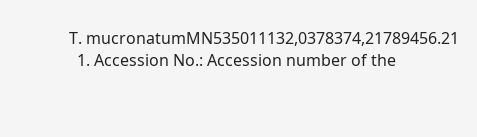T. mucronatumMN535011132,0378374,21789456.21
  1. Accession No.: Accession number of the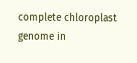complete chloroplast genome in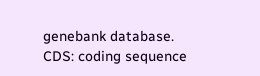genebank database. CDS: coding sequence